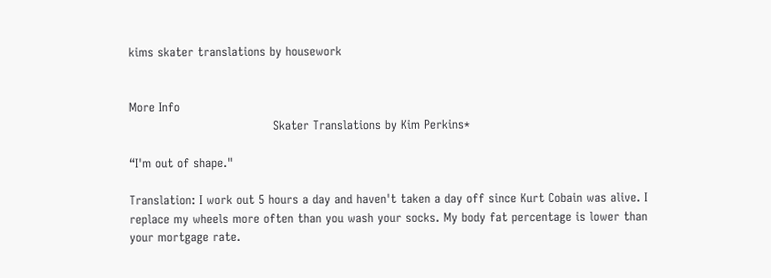kims skater translations by housework


More Info
                                    Skater Translations by Kim Perkins*

“I'm out of shape."

Translation: I work out 5 hours a day and haven't taken a day off since Kurt Cobain was alive. I
replace my wheels more often than you wash your socks. My body fat percentage is lower than
your mortgage rate.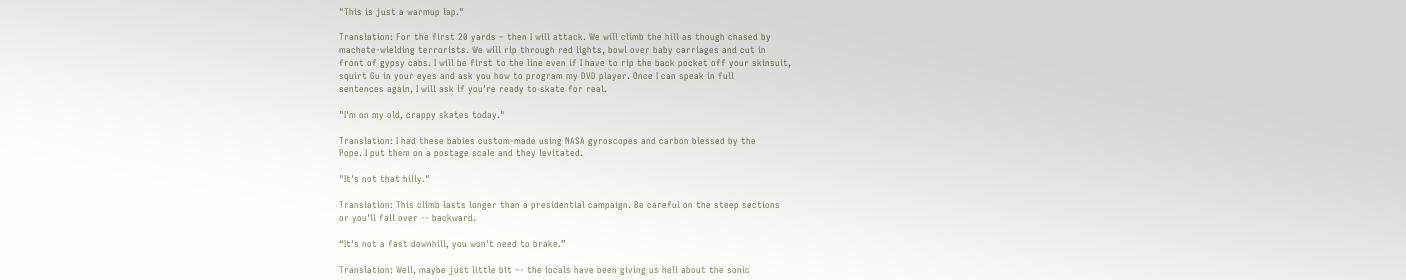"This is just a warmup lap."

Translation: For the first 20 yards – then I will attack. We will climb the hill as though chased by
machete-wielding terrorists. We will rip through red lights, bowl over baby carriages and cut in
front of gypsy cabs. I will be first to the line even if I have to rip the back pocket off your skinsuit,
squirt Gu in your eyes and ask you how to program my DVD player. Once I can speak in full
sentences again, I will ask if you're ready to skate for real.

"I'm on my old, crappy skates today."

Translation: I had these babies custom-made using NASA gyroscopes and carbon blessed by the
Pope. I put them on a postage scale and they levitated.

"It's not that hilly."

Translation: This climb lasts longer than a presidential campaign. Be careful on the steep sections
or you'll fall over -- backward.

“It's not a fast downhill, you won't need to brake.”

Translation: Well, maybe just little bit –- the locals have been giving us hell about the sonic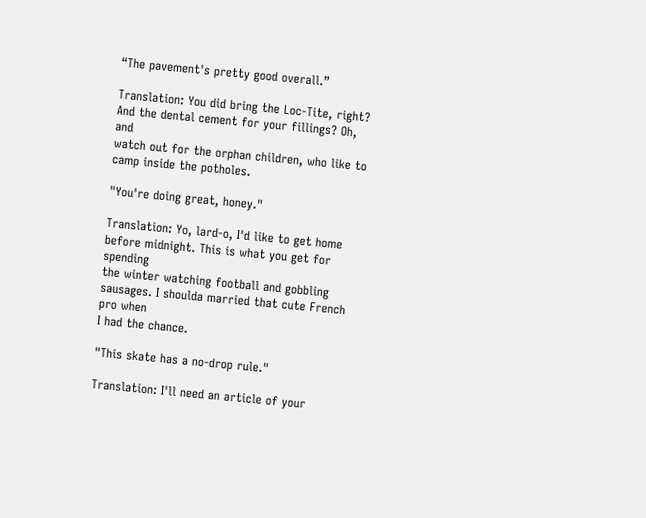“The pavement's pretty good overall.”

Translation: You did bring the Loc-Tite, right? And the dental cement for your fillings? Oh, and
watch out for the orphan children, who like to camp inside the potholes.

"You're doing great, honey."

Translation: Yo, lard-o, I'd like to get home before midnight. This is what you get for spending
the winter watching football and gobbling sausages. I shoulda married that cute French pro when
I had the chance.

"This skate has a no-drop rule."

Translation: I'll need an article of your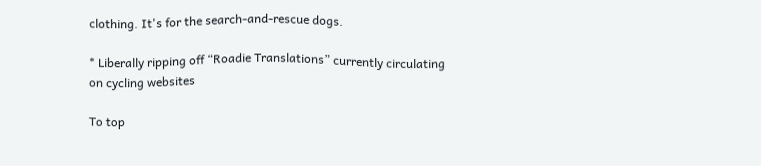clothing. It's for the search-and-rescue dogs.

* Liberally ripping off “Roadie Translations” currently circulating on cycling websites

To top